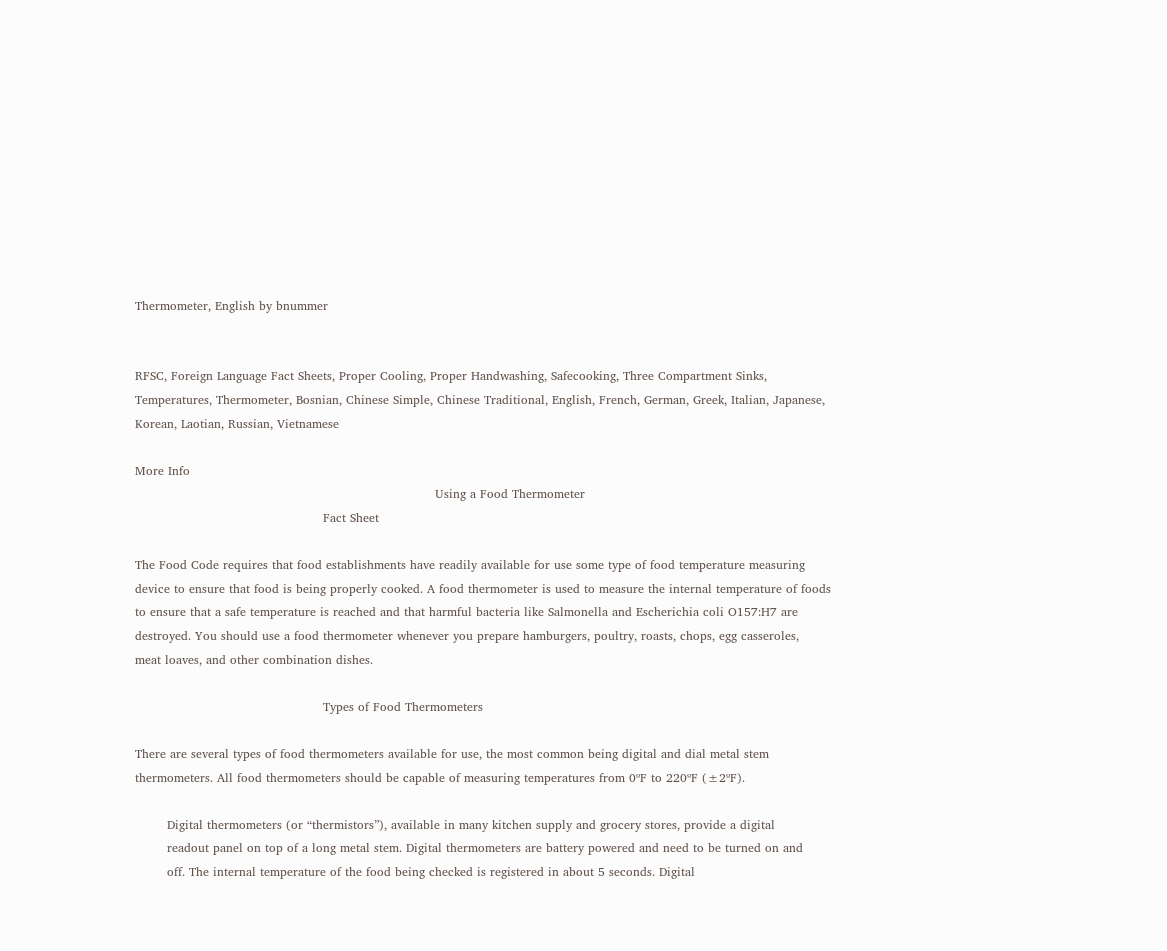Thermometer, English by bnummer


RFSC, Foreign Language Fact Sheets, Proper Cooling, Proper Handwashing, Safecooking, Three Compartment Sinks, Temperatures, Thermometer, Bosnian, Chinese Simple, Chinese Traditional, English, French, German, Greek, Italian, Japanese, Korean, Laotian, Russian, Vietnamese

More Info
                                                                           Using a Food Thermometer
                                               Fact Sheet

The Food Code requires that food establishments have readily available for use some type of food temperature measuring
device to ensure that food is being properly cooked. A food thermometer is used to measure the internal temperature of foods
to ensure that a safe temperature is reached and that harmful bacteria like Salmonella and Escherichia coli O157:H7 are
destroyed. You should use a food thermometer whenever you prepare hamburgers, poultry, roasts, chops, egg casseroles,
meat loaves, and other combination dishes.

                                               Types of Food Thermometers

There are several types of food thermometers available for use, the most common being digital and dial metal stem
thermometers. All food thermometers should be capable of measuring temperatures from 0ºF to 220ºF (±2ºF).

        Digital thermometers (or “thermistors”), available in many kitchen supply and grocery stores, provide a digital
        readout panel on top of a long metal stem. Digital thermometers are battery powered and need to be turned on and
        off. The internal temperature of the food being checked is registered in about 5 seconds. Digital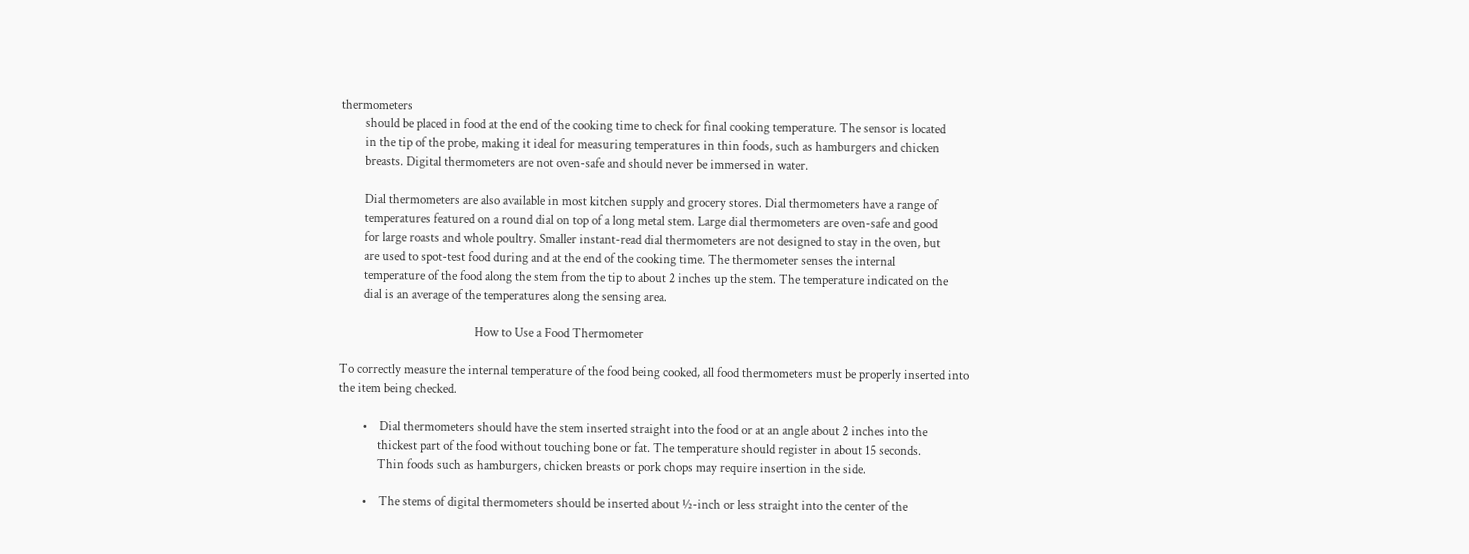thermometers
        should be placed in food at the end of the cooking time to check for final cooking temperature. The sensor is located
        in the tip of the probe, making it ideal for measuring temperatures in thin foods, such as hamburgers and chicken
        breasts. Digital thermometers are not oven-safe and should never be immersed in water.

        Dial thermometers are also available in most kitchen supply and grocery stores. Dial thermometers have a range of
        temperatures featured on a round dial on top of a long metal stem. Large dial thermometers are oven-safe and good
        for large roasts and whole poultry. Smaller instant-read dial thermometers are not designed to stay in the oven, but
        are used to spot-test food during and at the end of the cooking time. The thermometer senses the internal
        temperature of the food along the stem from the tip to about 2 inches up the stem. The temperature indicated on the
        dial is an average of the temperatures along the sensing area.

                                             How to Use a Food Thermometer

To correctly measure the internal temperature of the food being cooked, all food thermometers must be properly inserted into
the item being checked.

        •    Dial thermometers should have the stem inserted straight into the food or at an angle about 2 inches into the
             thickest part of the food without touching bone or fat. The temperature should register in about 15 seconds.
             Thin foods such as hamburgers, chicken breasts or pork chops may require insertion in the side.

        •    The stems of digital thermometers should be inserted about ½-inch or less straight into the center of the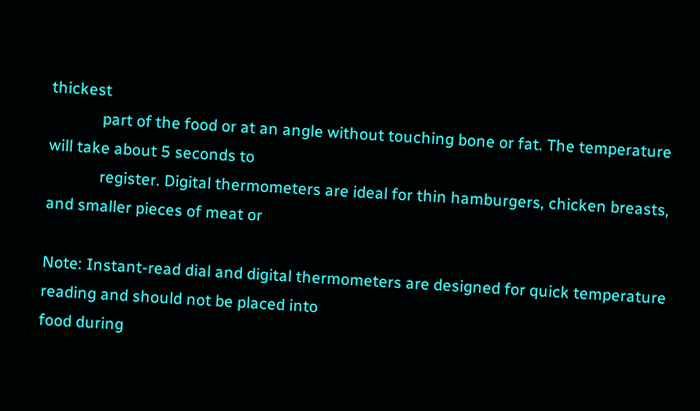thickest
             part of the food or at an angle without touching bone or fat. The temperature will take about 5 seconds to
             register. Digital thermometers are ideal for thin hamburgers, chicken breasts, and smaller pieces of meat or

Note: Instant-read dial and digital thermometers are designed for quick temperature reading and should not be placed into
food during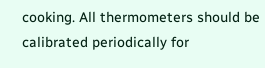cooking. All thermometers should be calibrated periodically for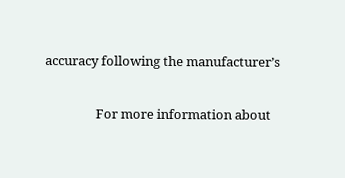accuracy following the manufacturer’s

                 For more information about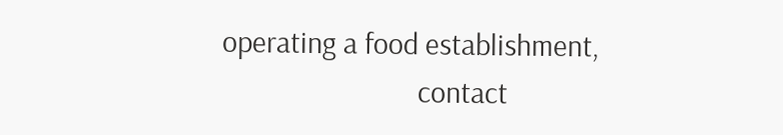operating a food establishment,
                            contact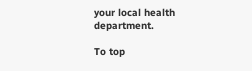your local health department.

To top